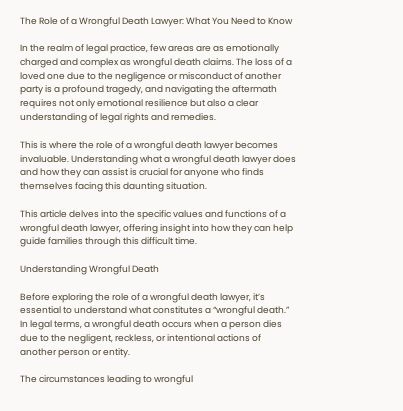The Role of a Wrongful Death Lawyer: What You Need to Know

In the realm of legal practice, few areas are as emotionally charged and complex as wrongful death claims. The loss of a loved one due to the negligence or misconduct of another party is a profound tragedy, and navigating the aftermath requires not only emotional resilience but also a clear understanding of legal rights and remedies.

This is where the role of a wrongful death lawyer becomes invaluable. Understanding what a wrongful death lawyer does and how they can assist is crucial for anyone who finds themselves facing this daunting situation.

This article delves into the specific values and functions of a wrongful death lawyer, offering insight into how they can help guide families through this difficult time.

Understanding Wrongful Death

Before exploring the role of a wrongful death lawyer, it’s essential to understand what constitutes a “wrongful death.” In legal terms, a wrongful death occurs when a person dies due to the negligent, reckless, or intentional actions of another person or entity.

The circumstances leading to wrongful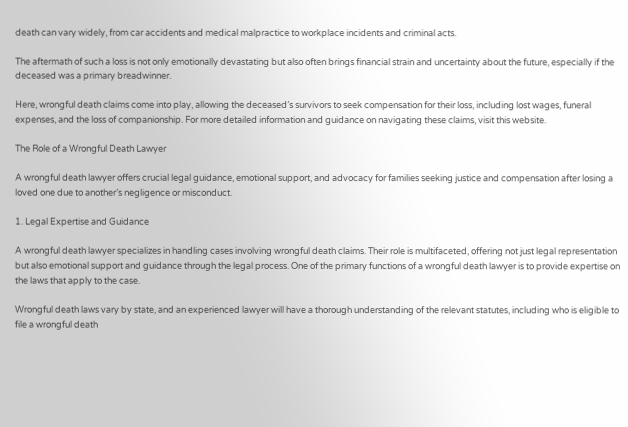death can vary widely, from car accidents and medical malpractice to workplace incidents and criminal acts.

The aftermath of such a loss is not only emotionally devastating but also often brings financial strain and uncertainty about the future, especially if the deceased was a primary breadwinner.

Here, wrongful death claims come into play, allowing the deceased’s survivors to seek compensation for their loss, including lost wages, funeral expenses, and the loss of companionship. For more detailed information and guidance on navigating these claims, visit this website.

The Role of a Wrongful Death Lawyer

A wrongful death lawyer offers crucial legal guidance, emotional support, and advocacy for families seeking justice and compensation after losing a loved one due to another’s negligence or misconduct.

1. Legal Expertise and Guidance

A wrongful death lawyer specializes in handling cases involving wrongful death claims. Their role is multifaceted, offering not just legal representation but also emotional support and guidance through the legal process. One of the primary functions of a wrongful death lawyer is to provide expertise on the laws that apply to the case.

Wrongful death laws vary by state, and an experienced lawyer will have a thorough understanding of the relevant statutes, including who is eligible to file a wrongful death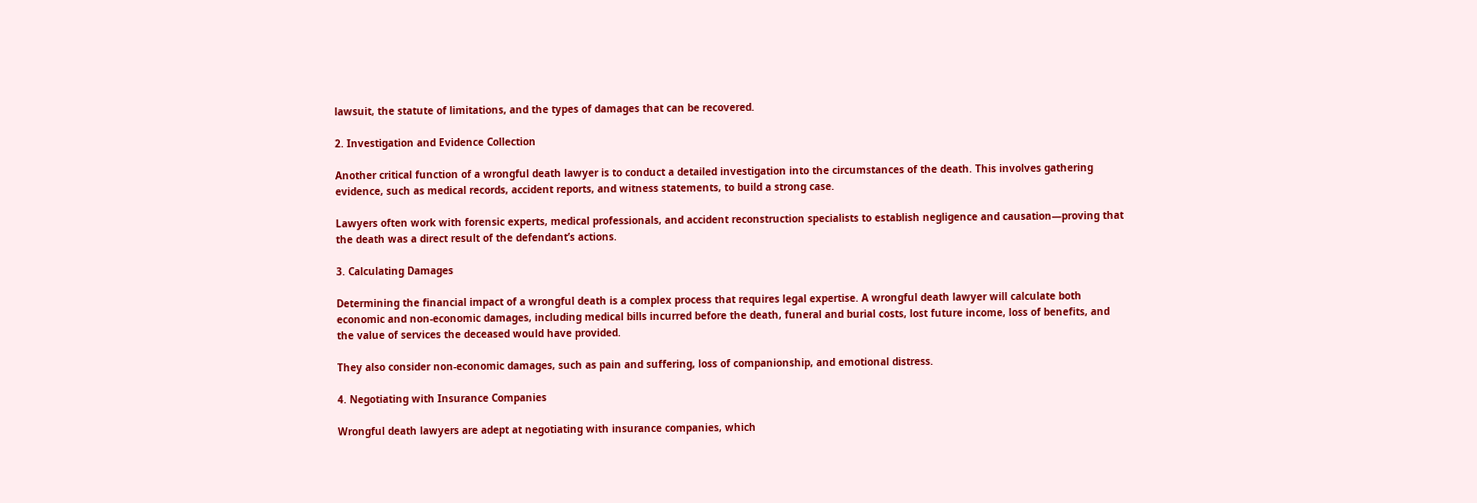lawsuit, the statute of limitations, and the types of damages that can be recovered.

2. Investigation and Evidence Collection

Another critical function of a wrongful death lawyer is to conduct a detailed investigation into the circumstances of the death. This involves gathering evidence, such as medical records, accident reports, and witness statements, to build a strong case.

Lawyers often work with forensic experts, medical professionals, and accident reconstruction specialists to establish negligence and causation—proving that the death was a direct result of the defendant’s actions.

3. Calculating Damages

Determining the financial impact of a wrongful death is a complex process that requires legal expertise. A wrongful death lawyer will calculate both economic and non-economic damages, including medical bills incurred before the death, funeral and burial costs, lost future income, loss of benefits, and the value of services the deceased would have provided.

They also consider non-economic damages, such as pain and suffering, loss of companionship, and emotional distress.

4. Negotiating with Insurance Companies

Wrongful death lawyers are adept at negotiating with insurance companies, which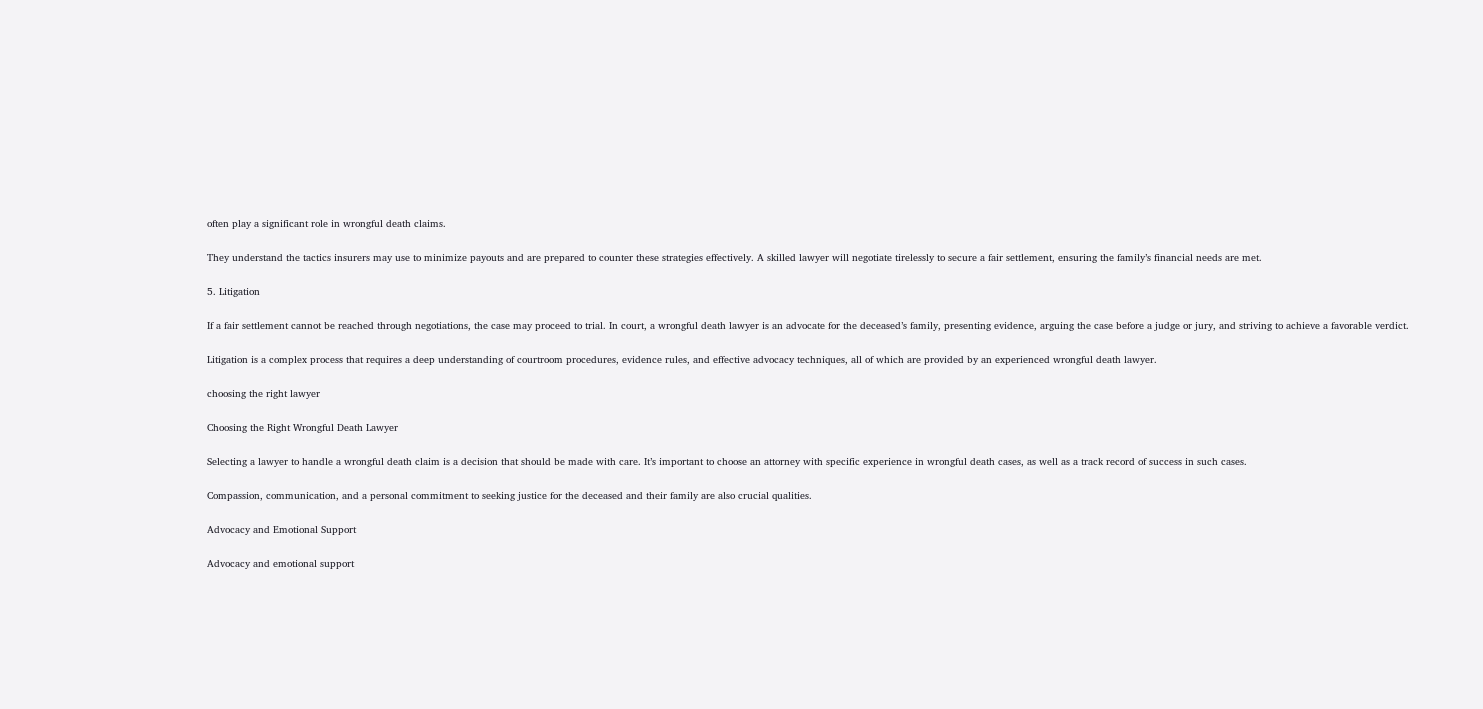often play a significant role in wrongful death claims.

They understand the tactics insurers may use to minimize payouts and are prepared to counter these strategies effectively. A skilled lawyer will negotiate tirelessly to secure a fair settlement, ensuring the family’s financial needs are met.

5. Litigation

If a fair settlement cannot be reached through negotiations, the case may proceed to trial. In court, a wrongful death lawyer is an advocate for the deceased’s family, presenting evidence, arguing the case before a judge or jury, and striving to achieve a favorable verdict.

Litigation is a complex process that requires a deep understanding of courtroom procedures, evidence rules, and effective advocacy techniques, all of which are provided by an experienced wrongful death lawyer.

choosing the right lawyer

Choosing the Right Wrongful Death Lawyer

Selecting a lawyer to handle a wrongful death claim is a decision that should be made with care. It’s important to choose an attorney with specific experience in wrongful death cases, as well as a track record of success in such cases.

Compassion, communication, and a personal commitment to seeking justice for the deceased and their family are also crucial qualities.

Advocacy and Emotional Support

Advocacy and emotional support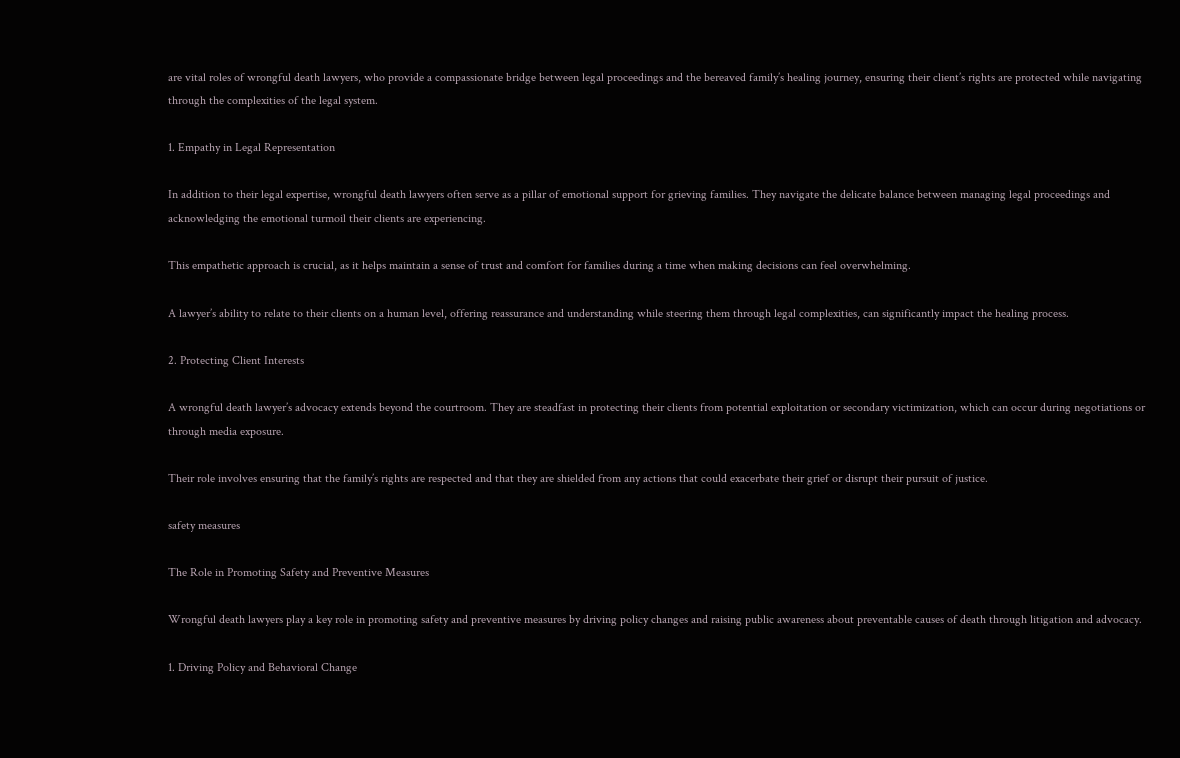are vital roles of wrongful death lawyers, who provide a compassionate bridge between legal proceedings and the bereaved family’s healing journey, ensuring their client’s rights are protected while navigating through the complexities of the legal system.

1. Empathy in Legal Representation

In addition to their legal expertise, wrongful death lawyers often serve as a pillar of emotional support for grieving families. They navigate the delicate balance between managing legal proceedings and acknowledging the emotional turmoil their clients are experiencing.

This empathetic approach is crucial, as it helps maintain a sense of trust and comfort for families during a time when making decisions can feel overwhelming.

A lawyer’s ability to relate to their clients on a human level, offering reassurance and understanding while steering them through legal complexities, can significantly impact the healing process.

2. Protecting Client Interests

A wrongful death lawyer’s advocacy extends beyond the courtroom. They are steadfast in protecting their clients from potential exploitation or secondary victimization, which can occur during negotiations or through media exposure.

Their role involves ensuring that the family’s rights are respected and that they are shielded from any actions that could exacerbate their grief or disrupt their pursuit of justice.

safety measures

The Role in Promoting Safety and Preventive Measures

Wrongful death lawyers play a key role in promoting safety and preventive measures by driving policy changes and raising public awareness about preventable causes of death through litigation and advocacy.

1. Driving Policy and Behavioral Change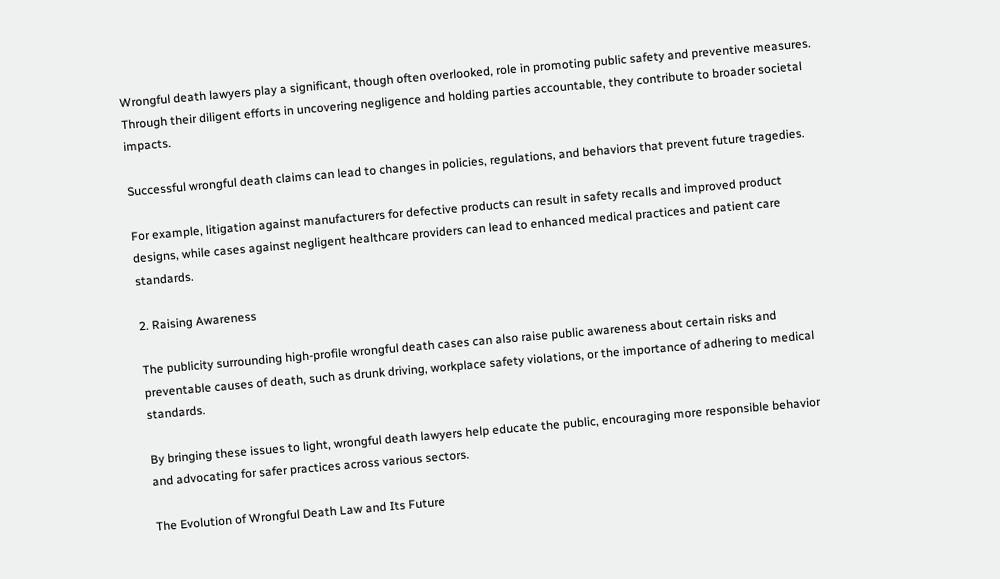Wrongful death lawyers play a significant, though often overlooked, role in promoting public safety and preventive measures. Through their diligent efforts in uncovering negligence and holding parties accountable, they contribute to broader societal impacts.

Successful wrongful death claims can lead to changes in policies, regulations, and behaviors that prevent future tragedies.

For example, litigation against manufacturers for defective products can result in safety recalls and improved product designs, while cases against negligent healthcare providers can lead to enhanced medical practices and patient care standards.

2. Raising Awareness

The publicity surrounding high-profile wrongful death cases can also raise public awareness about certain risks and preventable causes of death, such as drunk driving, workplace safety violations, or the importance of adhering to medical standards.

By bringing these issues to light, wrongful death lawyers help educate the public, encouraging more responsible behavior and advocating for safer practices across various sectors.

The Evolution of Wrongful Death Law and Its Future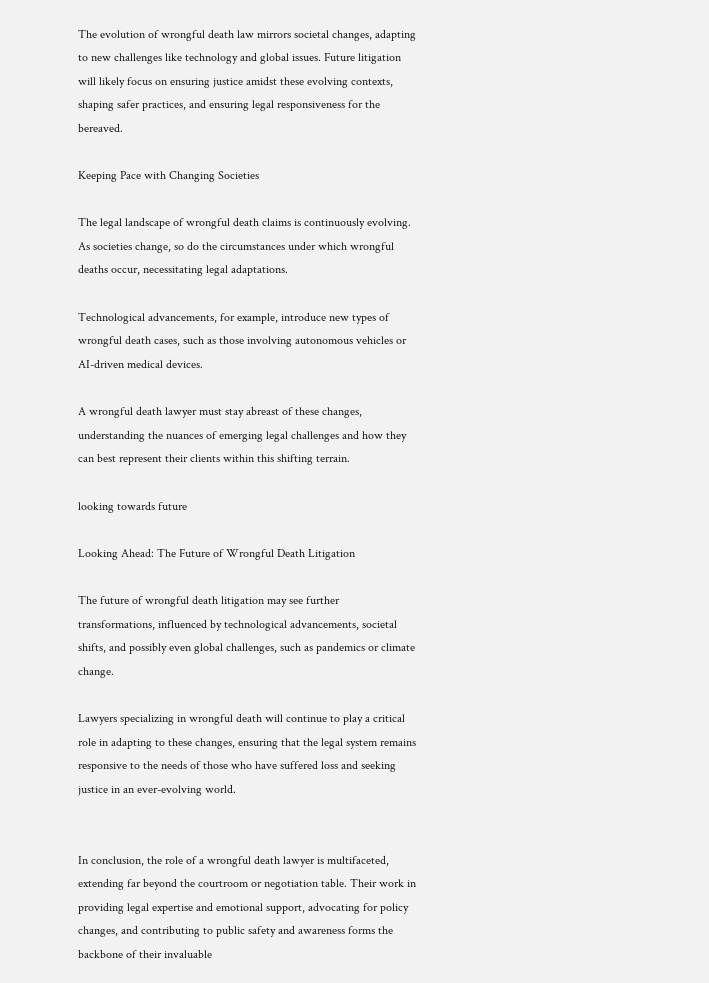The evolution of wrongful death law mirrors societal changes, adapting to new challenges like technology and global issues. Future litigation will likely focus on ensuring justice amidst these evolving contexts, shaping safer practices, and ensuring legal responsiveness for the bereaved.

Keeping Pace with Changing Societies

The legal landscape of wrongful death claims is continuously evolving. As societies change, so do the circumstances under which wrongful deaths occur, necessitating legal adaptations.

Technological advancements, for example, introduce new types of wrongful death cases, such as those involving autonomous vehicles or AI-driven medical devices.

A wrongful death lawyer must stay abreast of these changes, understanding the nuances of emerging legal challenges and how they can best represent their clients within this shifting terrain.

looking towards future

Looking Ahead: The Future of Wrongful Death Litigation

The future of wrongful death litigation may see further transformations, influenced by technological advancements, societal shifts, and possibly even global challenges, such as pandemics or climate change.

Lawyers specializing in wrongful death will continue to play a critical role in adapting to these changes, ensuring that the legal system remains responsive to the needs of those who have suffered loss and seeking justice in an ever-evolving world.


In conclusion, the role of a wrongful death lawyer is multifaceted, extending far beyond the courtroom or negotiation table. Their work in providing legal expertise and emotional support, advocating for policy changes, and contributing to public safety and awareness forms the backbone of their invaluable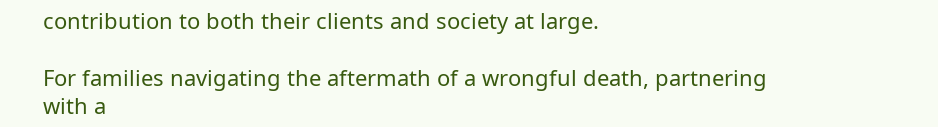contribution to both their clients and society at large.

For families navigating the aftermath of a wrongful death, partnering with a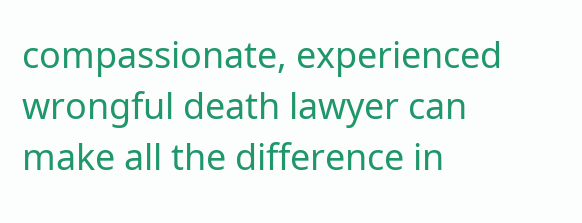compassionate, experienced wrongful death lawyer can make all the difference in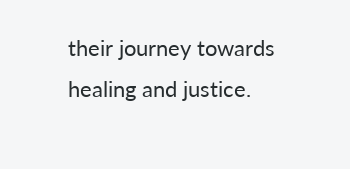their journey towards healing and justice.